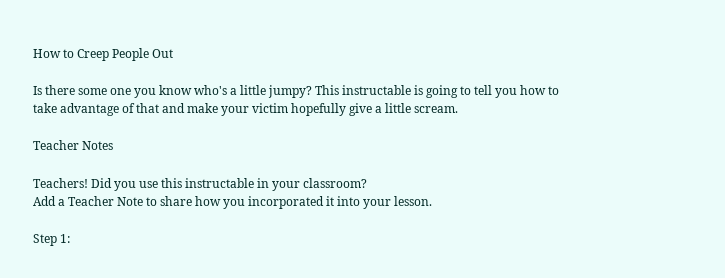How to Creep People Out

Is there some one you know who's a little jumpy? This instructable is going to tell you how to take advantage of that and make your victim hopefully give a little scream.

Teacher Notes

Teachers! Did you use this instructable in your classroom?
Add a Teacher Note to share how you incorporated it into your lesson.

Step 1: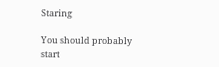Staring

You should probably start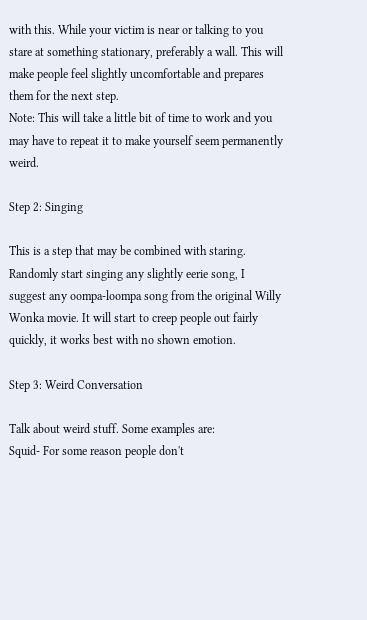with this. While your victim is near or talking to you stare at something stationary, preferably a wall. This will make people feel slightly uncomfortable and prepares them for the next step.
Note: This will take a little bit of time to work and you may have to repeat it to make yourself seem permanently weird.

Step 2: Singing

This is a step that may be combined with staring. Randomly start singing any slightly eerie song, I suggest any oompa-loompa song from the original Willy Wonka movie. It will start to creep people out fairly quickly, it works best with no shown emotion.

Step 3: Weird Conversation

Talk about weird stuff. Some examples are:
Squid- For some reason people don't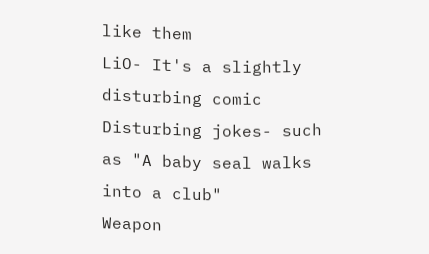like them
LiO- It's a slightly disturbing comic
Disturbing jokes- such as "A baby seal walks into a club"
Weapon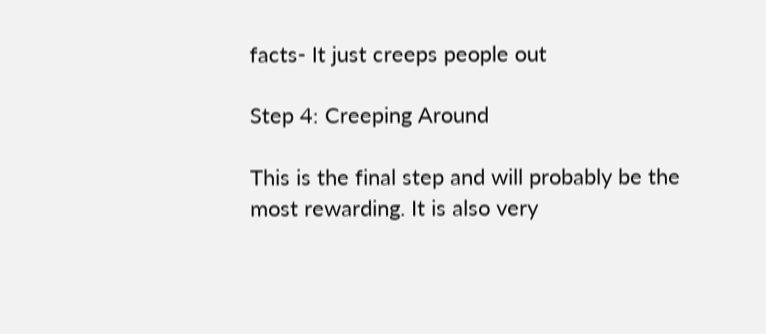facts- It just creeps people out

Step 4: Creeping Around

This is the final step and will probably be the most rewarding. It is also very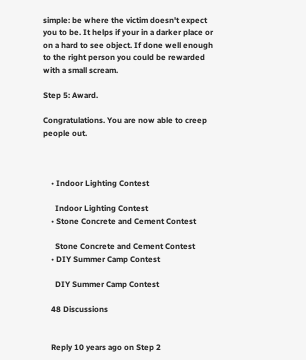simple: be where the victim doesn't expect you to be. It helps if your in a darker place or on a hard to see object. If done well enough to the right person you could be rewarded with a small scream.

Step 5: Award.

Congratulations. You are now able to creep people out.



    • Indoor Lighting Contest

      Indoor Lighting Contest
    • Stone Concrete and Cement Contest

      Stone Concrete and Cement Contest
    • DIY Summer Camp Contest

      DIY Summer Camp Contest

    48 Discussions


    Reply 10 years ago on Step 2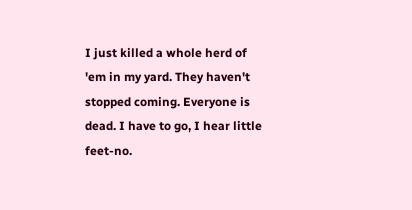I just killed a whole herd of 'em in my yard. They haven't stopped coming. Everyone is dead. I have to go, I hear little feet-no.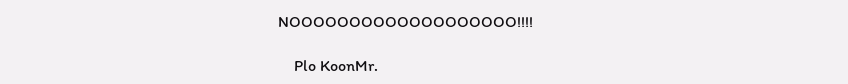NOOOOOOOOOOOOOOOOOOO!!!!

    Plo KoonMr.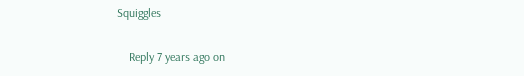Squiggles

    Reply 7 years ago on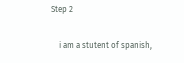Step 2

    i am a stutent of spanish,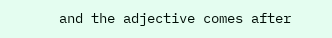and the adjective comes after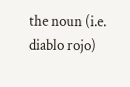the noun (i.e. diablo rojo)